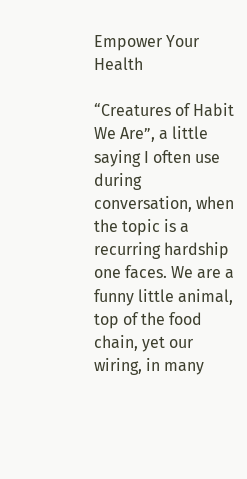Empower Your Health

“Creatures of Habit We Are”, a little saying I often use during conversation, when the topic is a recurring hardship one faces. We are a funny little animal, top of the food chain, yet our wiring, in many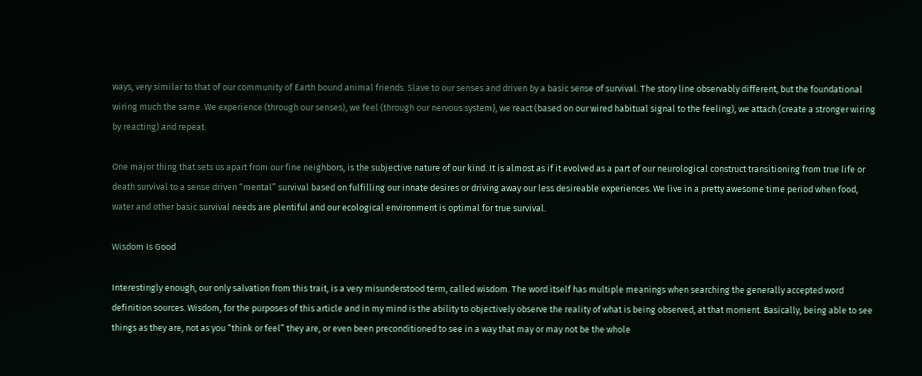ways, very similar to that of our community of Earth bound animal friends. Slave to our senses and driven by a basic sense of survival. The story line observably different, but the foundational wiring much the same. We experience (through our senses), we feel (through our nervous system), we react (based on our wired habitual signal to the feeling), we attach (create a stronger wiring by reacting) and repeat.

One major thing that sets us apart from our fine neighbors, is the subjective nature of our kind. It is almost as if it evolved as a part of our neurological construct transitioning from true life or death survival to a sense driven “mental” survival based on fulfilling our innate desires or driving away our less desireable experiences. We live in a pretty awesome time period when food, water and other basic survival needs are plentiful and our ecological environment is optimal for true survival.

Wisdom Is Good

Interestingly enough, our only salvation from this trait, is a very misunderstood term, called wisdom. The word itself has multiple meanings when searching the generally accepted word definition sources. Wisdom, for the purposes of this article and in my mind is the ability to objectively observe the reality of what is being observed, at that moment. Basically, being able to see things as they are, not as you “think or feel” they are, or even been preconditioned to see in a way that may or may not be the whole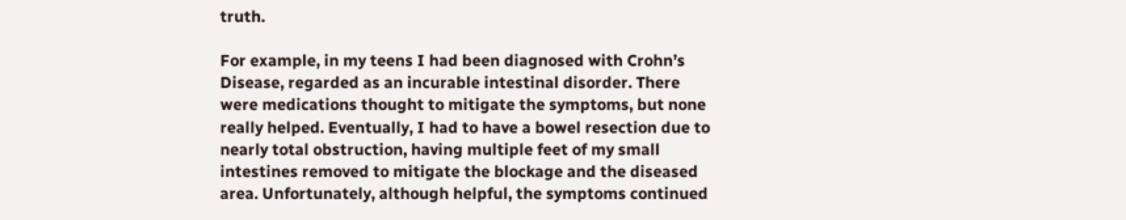truth.

For example, in my teens I had been diagnosed with Crohn’s Disease, regarded as an incurable intestinal disorder. There were medications thought to mitigate the symptoms, but none really helped. Eventually, I had to have a bowel resection due to nearly total obstruction, having multiple feet of my small intestines removed to mitigate the blockage and the diseased area. Unfortunately, although helpful, the symptoms continued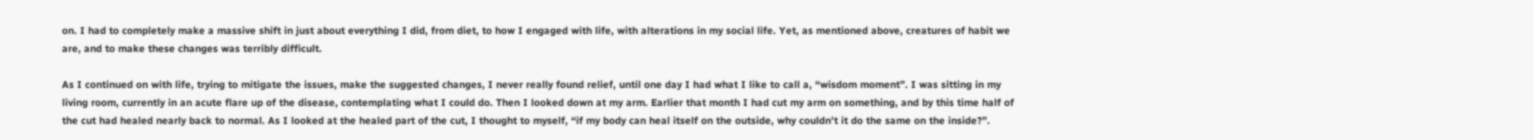on. I had to completely make a massive shift in just about everything I did, from diet, to how I engaged with life, with alterations in my social life. Yet, as mentioned above, creatures of habit we are, and to make these changes was terribly difficult.

As I continued on with life, trying to mitigate the issues, make the suggested changes, I never really found relief, until one day I had what I like to call a, “wisdom moment”. I was sitting in my living room, currently in an acute flare up of the disease, contemplating what I could do. Then I looked down at my arm. Earlier that month I had cut my arm on something, and by this time half of the cut had healed nearly back to normal. As I looked at the healed part of the cut, I thought to myself, “if my body can heal itself on the outside, why couldn’t it do the same on the inside?”.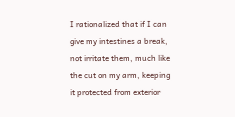I rationalized that if I can give my intestines a break, not irritate them, much like the cut on my arm, keeping it protected from exterior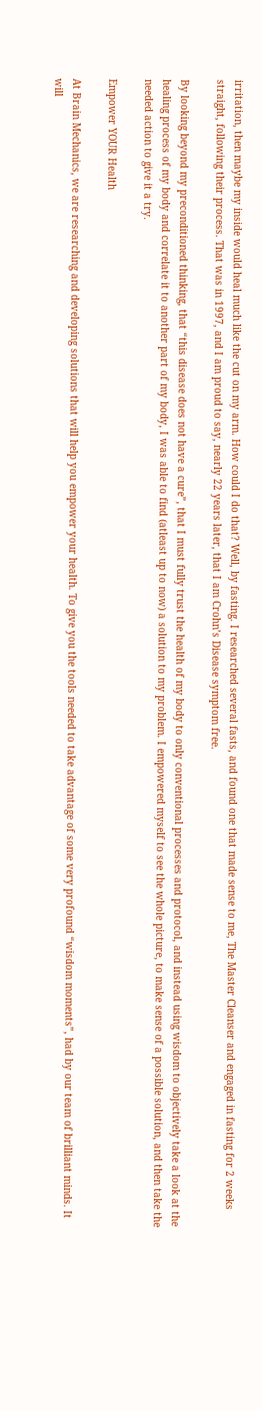irritation, then maybe my inside would heal much like the cut on my arm. How could I do that? Well, by fasting. I researched several fasts, and found one that made sense to me, The Master Cleanser and engaged in fasting for 2 weeks straight, following their process. That was in 1997, and I am proud to say, nearly 22 years later, that I am Crohn’s Disease symptom free.

By looking beyond my preconditioned thinking, that “this disease does not have a cure”, that I must fully trust the health of my body to only conventional processes and protocol, and instead using wisdom to objectively take a look at the healing process of my body and correlate it to another part of my body, I was able to find (atleast up to now) a solution to my problem. I empowered myself to see the whole picture, to make sense of a possible solution, and then take the needed action to give it a try.

Empower YOUR Health

At Brain Mechanics, we are researching and developing solutions that will help you empower your health. To give you the tools needed to take advantage of some very profound “wisdom moments”, had by our team of brilliant minds. It will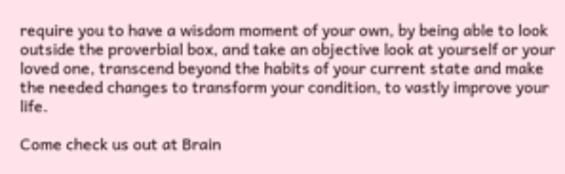require you to have a wisdom moment of your own, by being able to look outside the proverbial box, and take an objective look at yourself or your loved one, transcend beyond the habits of your current state and make the needed changes to transform your condition, to vastly improve your life.

Come check us out at Brain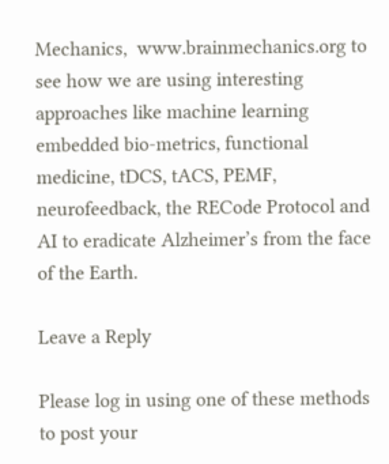Mechanics,  www.brainmechanics.org to see how we are using interesting approaches like machine learning embedded bio-metrics, functional medicine, tDCS, tACS, PEMF, neurofeedback, the RECode Protocol and AI to eradicate Alzheimer’s from the face of the Earth.

Leave a Reply

Please log in using one of these methods to post your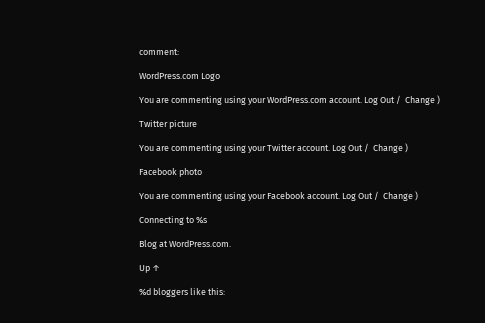comment:

WordPress.com Logo

You are commenting using your WordPress.com account. Log Out /  Change )

Twitter picture

You are commenting using your Twitter account. Log Out /  Change )

Facebook photo

You are commenting using your Facebook account. Log Out /  Change )

Connecting to %s

Blog at WordPress.com.

Up ↑

%d bloggers like this: